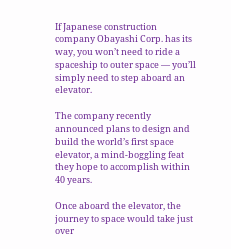If Japanese construction company Obayashi Corp. has its way, you won’t need to ride a spaceship to outer space — you’ll simply need to step aboard an elevator.

The company recently announced plans to design and build the world’s first space elevator, a mind-boggling feat they hope to accomplish within 40 years.

Once aboard the elevator, the journey to space would take just over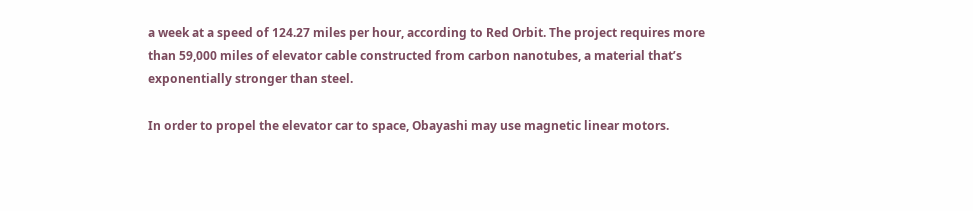a week at a speed of 124.27 miles per hour, according to Red Orbit. The project requires more than 59,000 miles of elevator cable constructed from carbon nanotubes, a material that’s exponentially stronger than steel.

In order to propel the elevator car to space, Obayashi may use magnetic linear motors.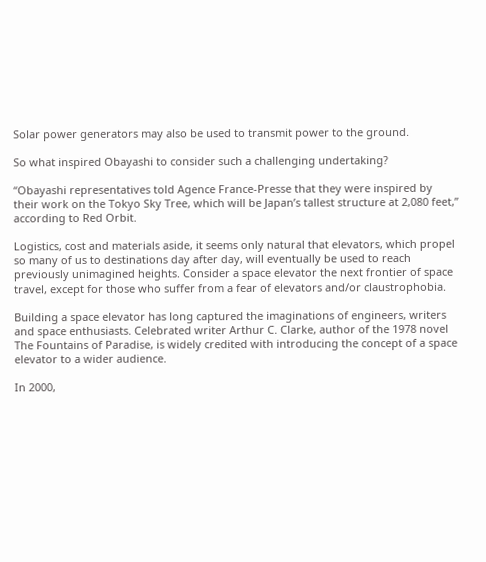Solar power generators may also be used to transmit power to the ground.

So what inspired Obayashi to consider such a challenging undertaking?

“Obayashi representatives told Agence France-Presse that they were inspired by their work on the Tokyo Sky Tree, which will be Japan’s tallest structure at 2,080 feet,” according to Red Orbit.

Logistics, cost and materials aside, it seems only natural that elevators, which propel so many of us to destinations day after day, will eventually be used to reach previously unimagined heights. Consider a space elevator the next frontier of space travel, except for those who suffer from a fear of elevators and/or claustrophobia.

Building a space elevator has long captured the imaginations of engineers, writers and space enthusiasts. Celebrated writer Arthur C. Clarke, author of the 1978 novel The Fountains of Paradise, is widely credited with introducing the concept of a space elevator to a wider audience.

In 2000,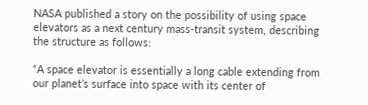NASA published a story on the possibility of using space elevators as a next century mass-transit system, describing the structure as follows:

“A space elevator is essentially a long cable extending from our planet’s surface into space with its center of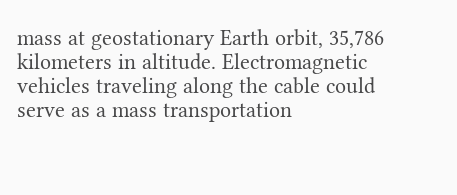mass at geostationary Earth orbit, 35,786 kilometers in altitude. Electromagnetic vehicles traveling along the cable could serve as a mass transportation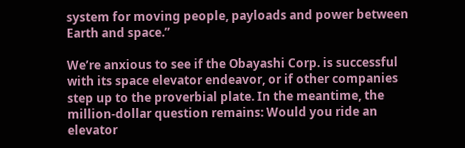system for moving people, payloads and power between Earth and space.”

We’re anxious to see if the Obayashi Corp. is successful with its space elevator endeavor, or if other companies step up to the proverbial plate. In the meantime, the million-dollar question remains: Would you ride an elevator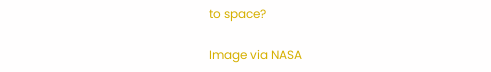to space?

Image via NASA